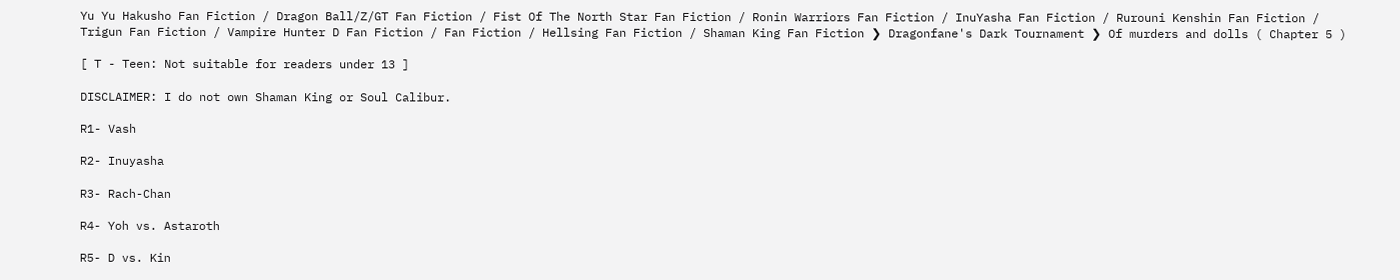Yu Yu Hakusho Fan Fiction / Dragon Ball/Z/GT Fan Fiction / Fist Of The North Star Fan Fiction / Ronin Warriors Fan Fiction / InuYasha Fan Fiction / Rurouni Kenshin Fan Fiction / Trigun Fan Fiction / Vampire Hunter D Fan Fiction / Fan Fiction / Hellsing Fan Fiction / Shaman King Fan Fiction ❯ Dragonfane's Dark Tournament ❯ Of murders and dolls ( Chapter 5 )

[ T - Teen: Not suitable for readers under 13 ]

DISCLAIMER: I do not own Shaman King or Soul Calibur.

R1- Vash

R2- Inuyasha

R3- Rach-Chan

R4- Yoh vs. Astaroth

R5- D vs. Kin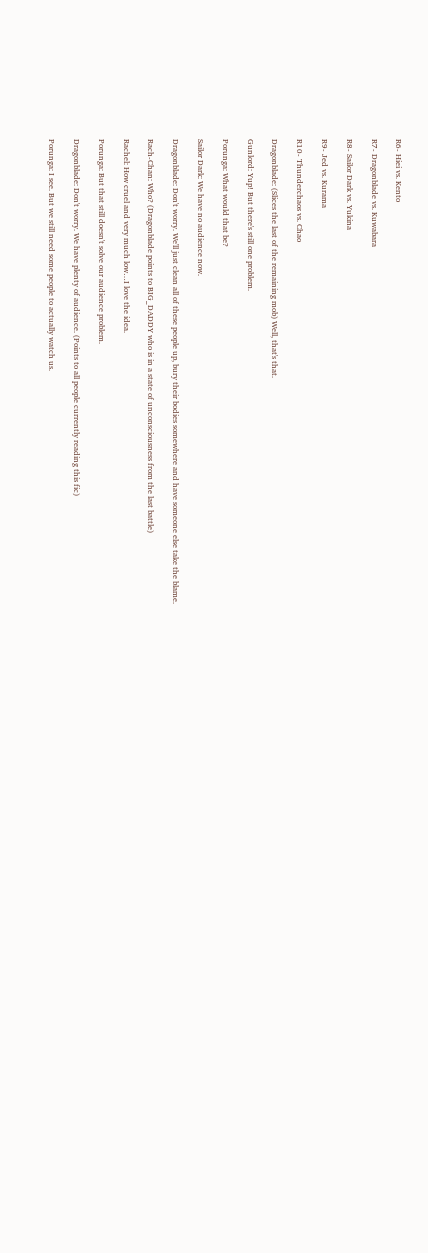R6- Hiei vs. Kento

R7- Dragonblade vs. Kuwabara

R8- Sailor Dark vs. Yukina

R9- Jed vs. Kurama

R10- Thunderchaos vs. Chao

Dragonblade: (Slices the last of the remaining mob) Well, that's that.

Gunlord: Yup! But there's still one problem.

Porunga: What would that be?

Sailor Dark: We have no audience now.

Dragonblade: Don't worry. We'll just clean all of these people up, bury their bodies somewhere and have someone else take the blame.

Rach-Chan: Who? (Dragonblade points to BIG_DADDY who is in a state of unconsciousness from the last battle)

Rachel: How cruel and very much low…I love the idea.

Porunga: But that still doesn't solve our audience problem.

Dragonblade: Don't worry. We have plenty of audience. (Points to all people currently reading this fic)

Porunga: I see. But we still need some people to actually watch us.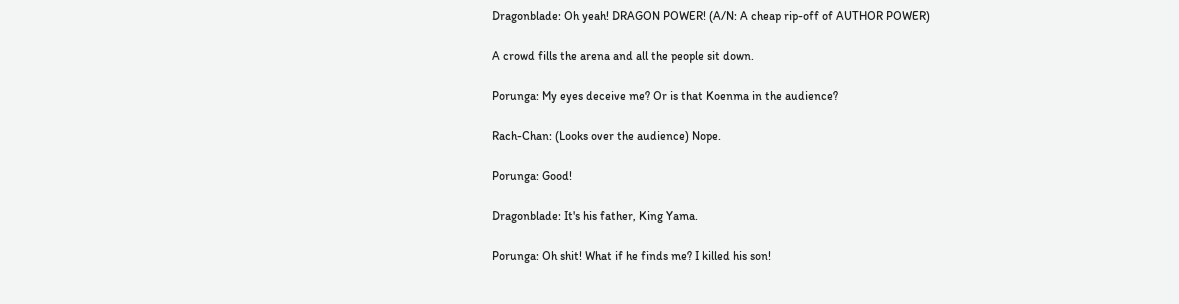Dragonblade: Oh yeah! DRAGON POWER! (A/N: A cheap rip-off of AUTHOR POWER)

A crowd fills the arena and all the people sit down.

Porunga: My eyes deceive me? Or is that Koenma in the audience?

Rach-Chan: (Looks over the audience) Nope.

Porunga: Good!

Dragonblade: It's his father, King Yama.

Porunga: Oh shit! What if he finds me? I killed his son!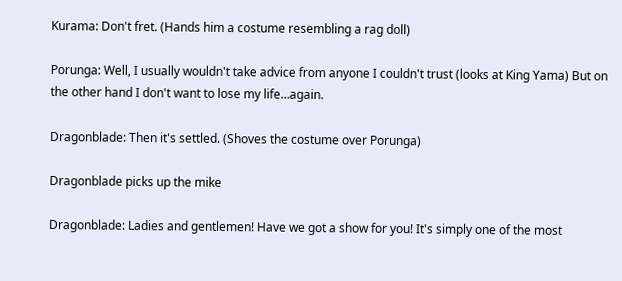Kurama: Don't fret. (Hands him a costume resembling a rag doll)

Porunga: Well, I usually wouldn't take advice from anyone I couldn't trust (looks at King Yama) But on the other hand I don't want to lose my life…again.

Dragonblade: Then it's settled. (Shoves the costume over Porunga)

Dragonblade picks up the mike

Dragonblade: Ladies and gentlemen! Have we got a show for you! It's simply one of the most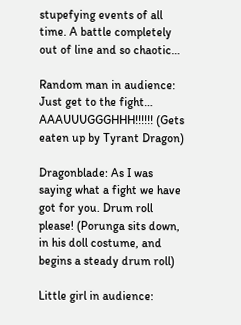stupefying events of all time. A battle completely out of line and so chaotic…

Random man in audience: Just get to the fight… AAAUUUGGGHHH!!!!!! (Gets eaten up by Tyrant Dragon)

Dragonblade: As I was saying what a fight we have got for you. Drum roll please! (Porunga sits down, in his doll costume, and begins a steady drum roll)

Little girl in audience: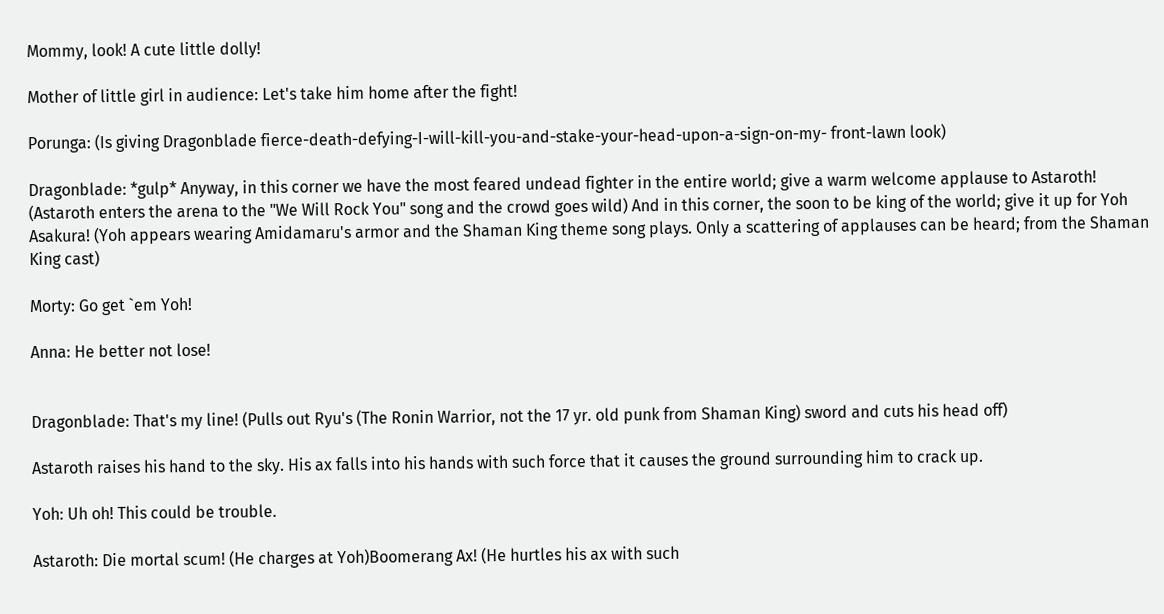Mommy, look! A cute little dolly!

Mother of little girl in audience: Let's take him home after the fight!

Porunga: (Is giving Dragonblade fierce-death-defying-I-will-kill-you-and-stake-your-head-upon-a-sign-on-my- front-lawn look)

Dragonblade: *gulp* Anyway, in this corner we have the most feared undead fighter in the entire world; give a warm welcome applause to Astaroth! (Astaroth enters the arena to the "We Will Rock You" song and the crowd goes wild) And in this corner, the soon to be king of the world; give it up for Yoh Asakura! (Yoh appears wearing Amidamaru's armor and the Shaman King theme song plays. Only a scattering of applauses can be heard; from the Shaman King cast)

Morty: Go get `em Yoh!

Anna: He better not lose!


Dragonblade: That's my line! (Pulls out Ryu's (The Ronin Warrior, not the 17 yr. old punk from Shaman King) sword and cuts his head off)

Astaroth raises his hand to the sky. His ax falls into his hands with such force that it causes the ground surrounding him to crack up.

Yoh: Uh oh! This could be trouble.

Astaroth: Die mortal scum! (He charges at Yoh)Boomerang Ax! (He hurtles his ax with such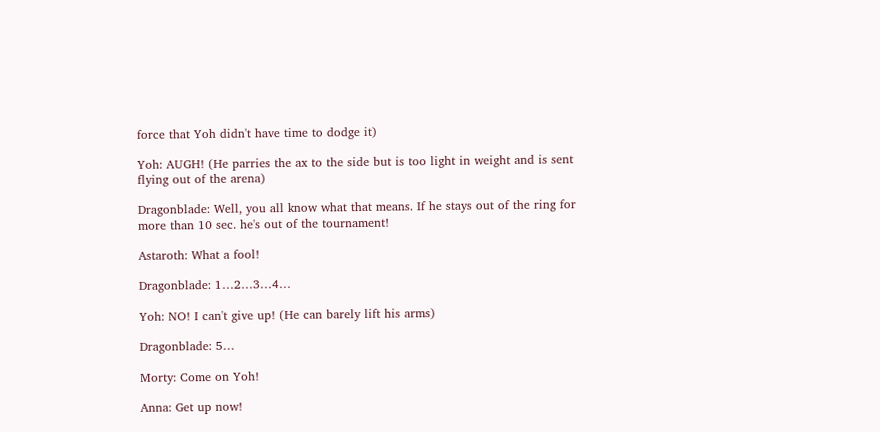force that Yoh didn't have time to dodge it)

Yoh: AUGH! (He parries the ax to the side but is too light in weight and is sent flying out of the arena)

Dragonblade: Well, you all know what that means. If he stays out of the ring for more than 10 sec. he's out of the tournament!

Astaroth: What a fool!

Dragonblade: 1…2…3…4…

Yoh: NO! I can't give up! (He can barely lift his arms)

Dragonblade: 5…

Morty: Come on Yoh!

Anna: Get up now!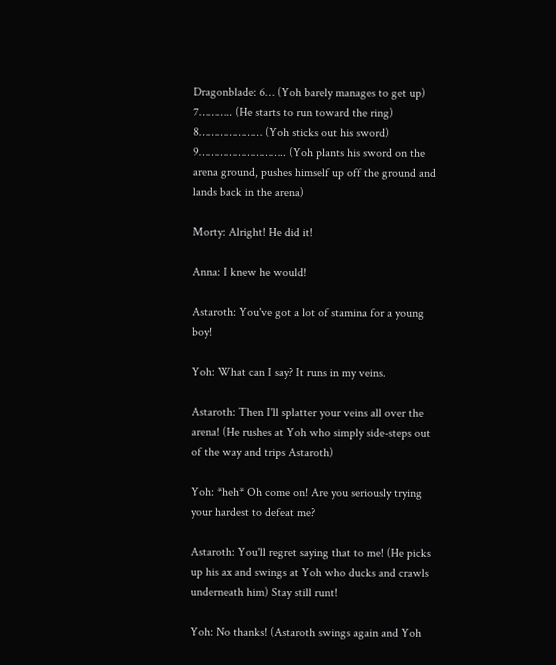Dragonblade: 6… (Yoh barely manages to get up) 7……….. (He starts to run toward the ring) 8………………… (Yoh sticks out his sword) 9……………………….. (Yoh plants his sword on the arena ground, pushes himself up off the ground and lands back in the arena)

Morty: Alright! He did it!

Anna: I knew he would!

Astaroth: You've got a lot of stamina for a young boy!

Yoh: What can I say? It runs in my veins.

Astaroth: Then I'll splatter your veins all over the arena! (He rushes at Yoh who simply side-steps out of the way and trips Astaroth)

Yoh: *heh* Oh come on! Are you seriously trying your hardest to defeat me?

Astaroth: You'll regret saying that to me! (He picks up his ax and swings at Yoh who ducks and crawls underneath him) Stay still runt!

Yoh: No thanks! (Astaroth swings again and Yoh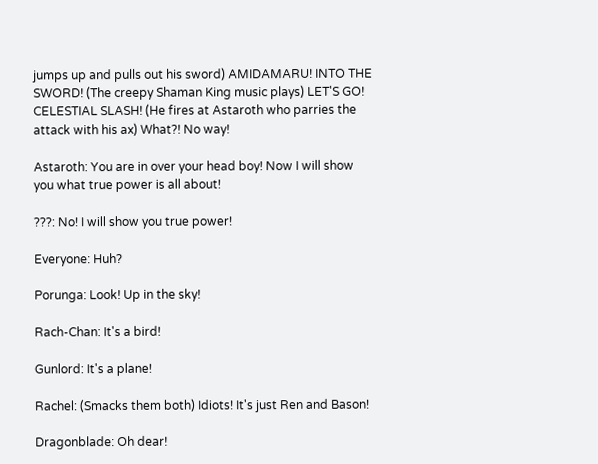jumps up and pulls out his sword) AMIDAMARU! INTO THE SWORD! (The creepy Shaman King music plays) LET'S GO! CELESTIAL SLASH! (He fires at Astaroth who parries the attack with his ax) What?! No way!

Astaroth: You are in over your head boy! Now I will show you what true power is all about!

???: No! I will show you true power!

Everyone: Huh?

Porunga: Look! Up in the sky!

Rach-Chan: It's a bird!

Gunlord: It's a plane!

Rachel: (Smacks them both) Idiots! It's just Ren and Bason!

Dragonblade: Oh dear!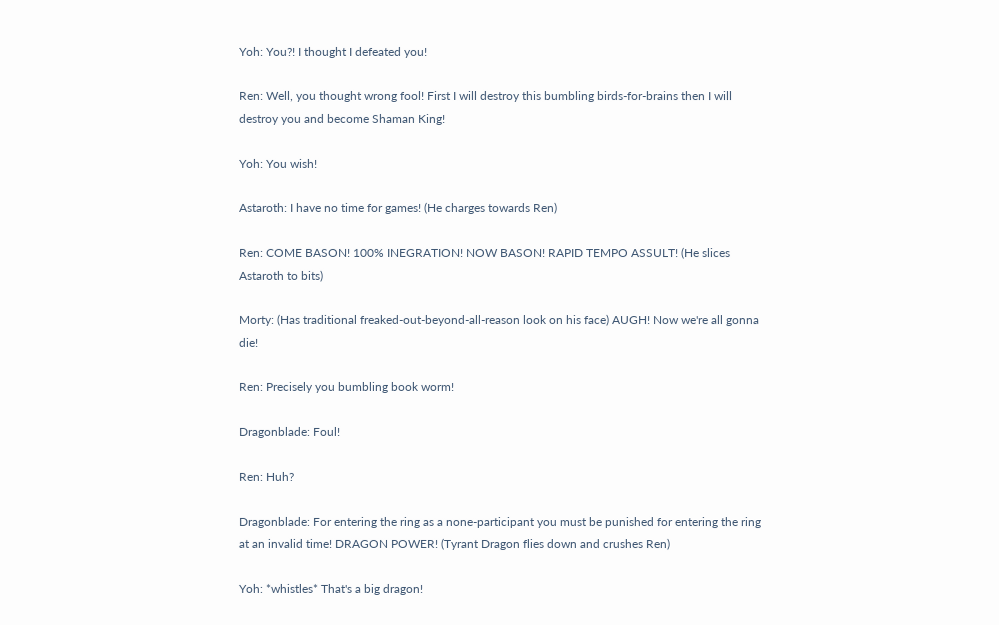Yoh: You?! I thought I defeated you!

Ren: Well, you thought wrong fool! First I will destroy this bumbling birds-for-brains then I will destroy you and become Shaman King!

Yoh: You wish!

Astaroth: I have no time for games! (He charges towards Ren)

Ren: COME BASON! 100% INEGRATION! NOW BASON! RAPID TEMPO ASSULT! (He slices Astaroth to bits)

Morty: (Has traditional freaked-out-beyond-all-reason look on his face) AUGH! Now we're all gonna die!

Ren: Precisely you bumbling book worm!

Dragonblade: Foul!

Ren: Huh?

Dragonblade: For entering the ring as a none-participant you must be punished for entering the ring at an invalid time! DRAGON POWER! (Tyrant Dragon flies down and crushes Ren)

Yoh: *whistles* That's a big dragon!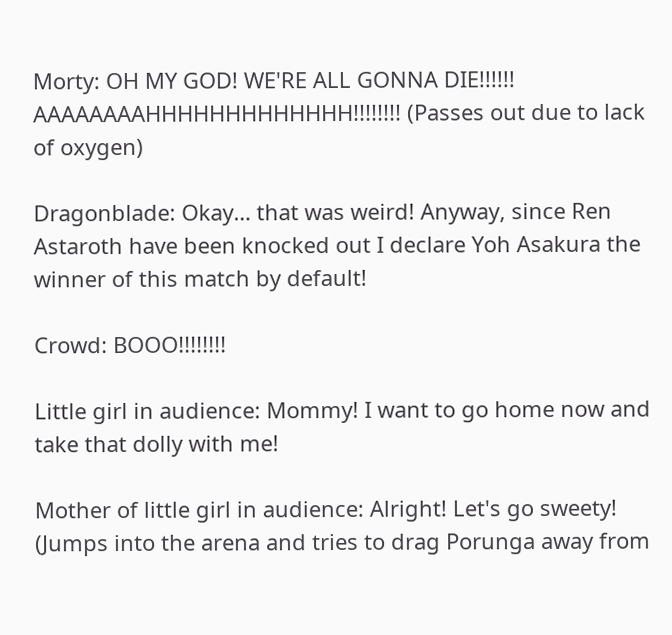Morty: OH MY GOD! WE'RE ALL GONNA DIE!!!!!! AAAAAAAAHHHHHHHHHHHHH!!!!!!!! (Passes out due to lack of oxygen)

Dragonblade: Okay… that was weird! Anyway, since Ren Astaroth have been knocked out I declare Yoh Asakura the winner of this match by default!

Crowd: BOOO!!!!!!!!

Little girl in audience: Mommy! I want to go home now and take that dolly with me!

Mother of little girl in audience: Alright! Let's go sweety! (Jumps into the arena and tries to drag Porunga away from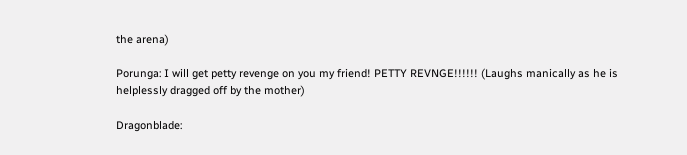the arena)

Porunga: I will get petty revenge on you my friend! PETTY REVNGE!!!!!! (Laughs manically as he is helplessly dragged off by the mother)

Dragonblade: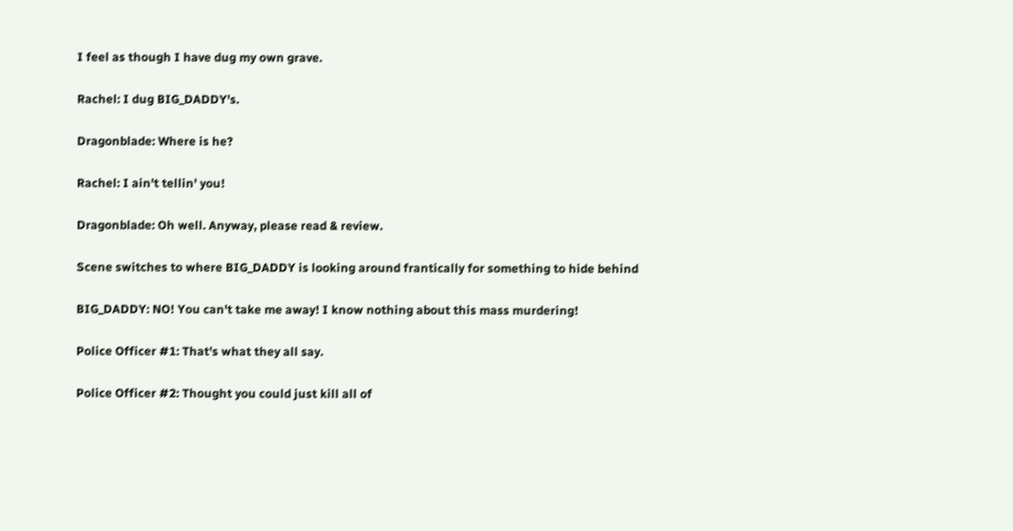I feel as though I have dug my own grave.

Rachel: I dug BIG_DADDY's.

Dragonblade: Where is he?

Rachel: I ain't tellin' you!

Dragonblade: Oh well. Anyway, please read & review.

Scene switches to where BIG_DADDY is looking around frantically for something to hide behind

BIG_DADDY: NO! You can't take me away! I know nothing about this mass murdering!

Police Officer #1: That's what they all say.

Police Officer #2: Thought you could just kill all of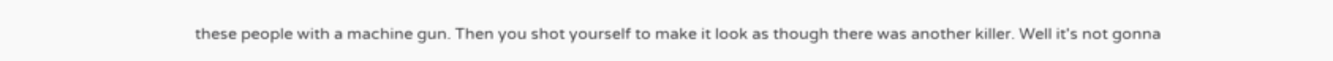these people with a machine gun. Then you shot yourself to make it look as though there was another killer. Well it's not gonna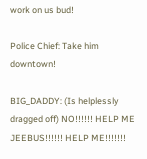work on us bud!

Police Chief: Take him downtown!

BIG_DADDY: (Is helplessly dragged off) NO!!!!!! HELP ME JEEBUS!!!!!! HELP ME!!!!!!!